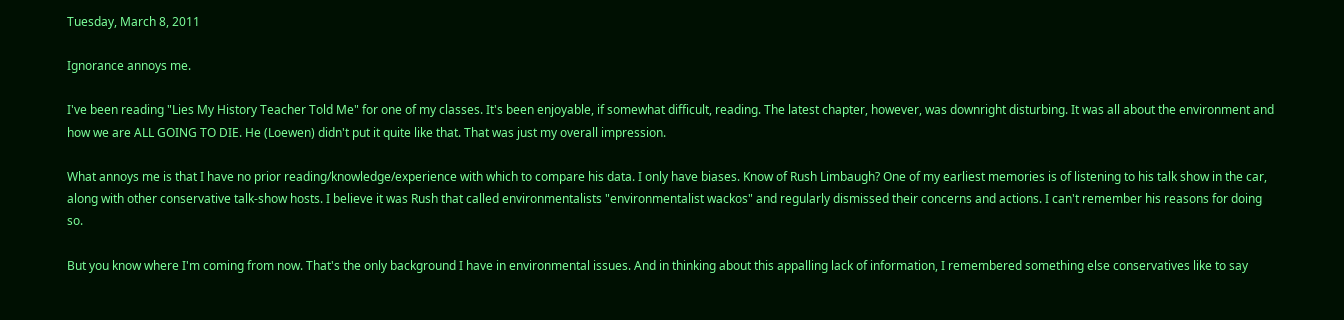Tuesday, March 8, 2011

Ignorance annoys me.

I've been reading "Lies My History Teacher Told Me" for one of my classes. It's been enjoyable, if somewhat difficult, reading. The latest chapter, however, was downright disturbing. It was all about the environment and how we are ALL GOING TO DIE. He (Loewen) didn't put it quite like that. That was just my overall impression.

What annoys me is that I have no prior reading/knowledge/experience with which to compare his data. I only have biases. Know of Rush Limbaugh? One of my earliest memories is of listening to his talk show in the car, along with other conservative talk-show hosts. I believe it was Rush that called environmentalists "environmentalist wackos" and regularly dismissed their concerns and actions. I can't remember his reasons for doing so.

But you know where I'm coming from now. That's the only background I have in environmental issues. And in thinking about this appalling lack of information, I remembered something else conservatives like to say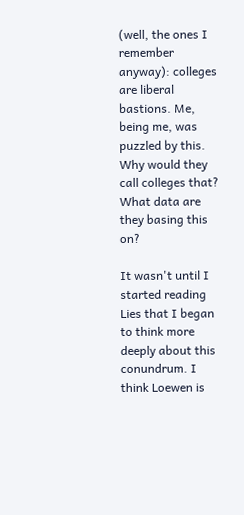(well, the ones I remember anyway): colleges are liberal bastions. Me, being me, was puzzled by this. Why would they call colleges that? What data are they basing this on?

It wasn't until I started reading Lies that I began to think more deeply about this conundrum. I think Loewen is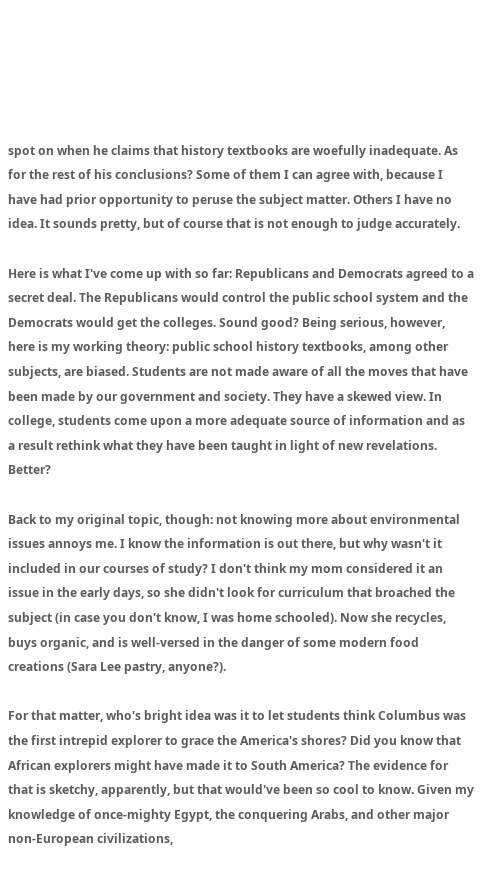spot on when he claims that history textbooks are woefully inadequate. As for the rest of his conclusions? Some of them I can agree with, because I have had prior opportunity to peruse the subject matter. Others I have no idea. It sounds pretty, but of course that is not enough to judge accurately.

Here is what I've come up with so far: Republicans and Democrats agreed to a secret deal. The Republicans would control the public school system and the Democrats would get the colleges. Sound good? Being serious, however, here is my working theory: public school history textbooks, among other subjects, are biased. Students are not made aware of all the moves that have been made by our government and society. They have a skewed view. In college, students come upon a more adequate source of information and as a result rethink what they have been taught in light of new revelations. Better?

Back to my original topic, though: not knowing more about environmental issues annoys me. I know the information is out there, but why wasn't it included in our courses of study? I don't think my mom considered it an issue in the early days, so she didn't look for curriculum that broached the subject (in case you don't know, I was home schooled). Now she recycles, buys organic, and is well-versed in the danger of some modern food creations (Sara Lee pastry, anyone?).

For that matter, who's bright idea was it to let students think Columbus was the first intrepid explorer to grace the America's shores? Did you know that African explorers might have made it to South America? The evidence for that is sketchy, apparently, but that would've been so cool to know. Given my knowledge of once-mighty Egypt, the conquering Arabs, and other major non-European civilizations,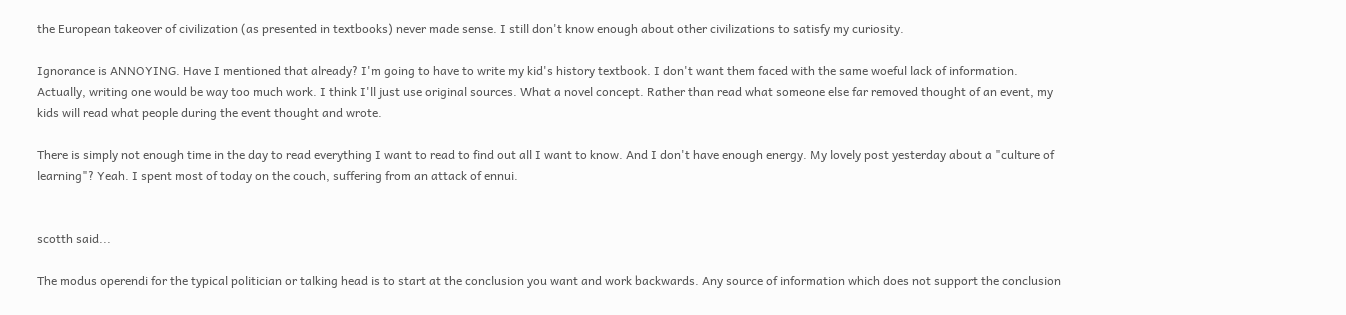the European takeover of civilization (as presented in textbooks) never made sense. I still don't know enough about other civilizations to satisfy my curiosity.

Ignorance is ANNOYING. Have I mentioned that already? I'm going to have to write my kid's history textbook. I don't want them faced with the same woeful lack of information. Actually, writing one would be way too much work. I think I'll just use original sources. What a novel concept. Rather than read what someone else far removed thought of an event, my kids will read what people during the event thought and wrote.

There is simply not enough time in the day to read everything I want to read to find out all I want to know. And I don't have enough energy. My lovely post yesterday about a "culture of learning"? Yeah. I spent most of today on the couch, suffering from an attack of ennui.


scotth said...

The modus operendi for the typical politician or talking head is to start at the conclusion you want and work backwards. Any source of information which does not support the conclusion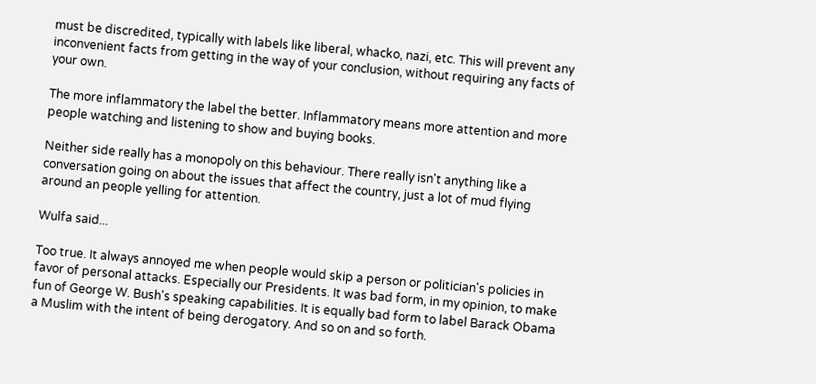must be discredited, typically with labels like liberal, whacko, nazi, etc. This will prevent any inconvenient facts from getting in the way of your conclusion, without requiring any facts of your own.

The more inflammatory the label the better. Inflammatory means more attention and more people watching and listening to show and buying books.

Neither side really has a monopoly on this behaviour. There really isn't anything like a conversation going on about the issues that affect the country, just a lot of mud flying around an people yelling for attention.

Wulfa said...

Too true. It always annoyed me when people would skip a person or politician's policies in favor of personal attacks. Especially our Presidents. It was bad form, in my opinion, to make fun of George W. Bush's speaking capabilities. It is equally bad form to label Barack Obama a Muslim with the intent of being derogatory. And so on and so forth.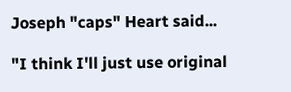Joseph "caps" Heart said...

"I think I'll just use original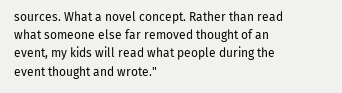sources. What a novel concept. Rather than read what someone else far removed thought of an event, my kids will read what people during the event thought and wrote."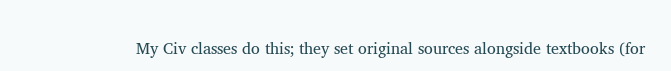My Civ classes do this; they set original sources alongside textbooks (for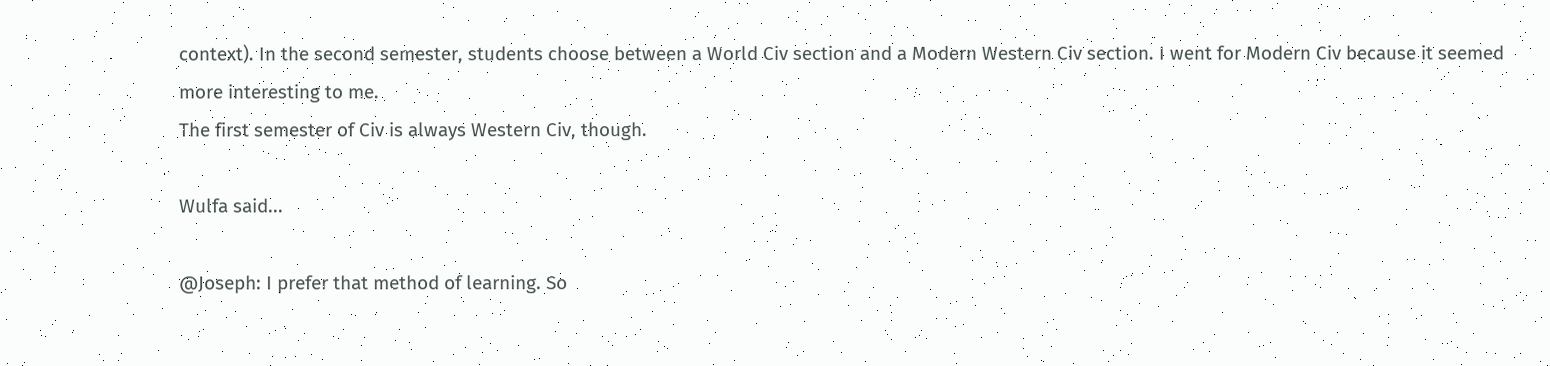context). In the second semester, students choose between a World Civ section and a Modern Western Civ section. I went for Modern Civ because it seemed more interesting to me.
The first semester of Civ is always Western Civ, though.

Wulfa said...

@Joseph: I prefer that method of learning. So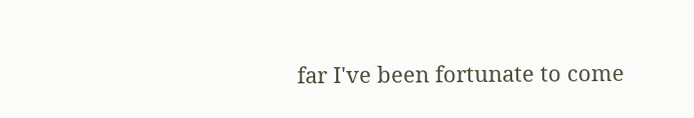far I've been fortunate to come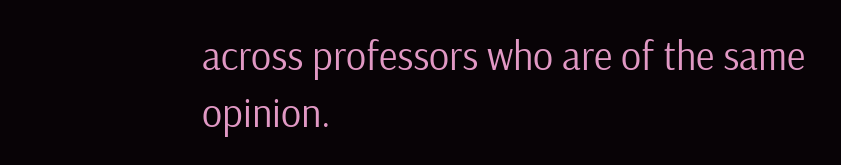across professors who are of the same opinion.